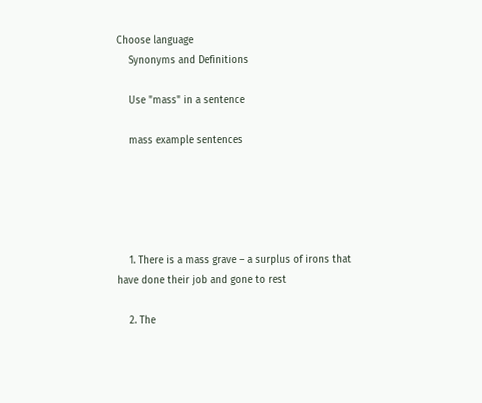Choose language
    Synonyms and Definitions

    Use "mass" in a sentence

    mass example sentences





    1. There is a mass grave – a surplus of irons that have done their job and gone to rest

    2. The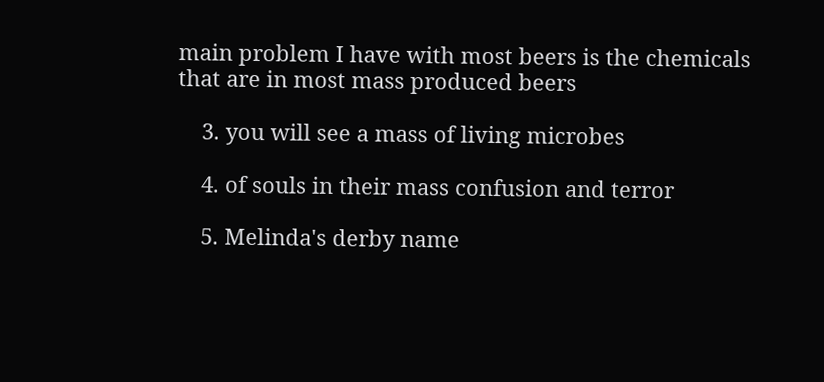main problem I have with most beers is the chemicals that are in most mass produced beers

    3. you will see a mass of living microbes

    4. of souls in their mass confusion and terror

    5. Melinda's derby name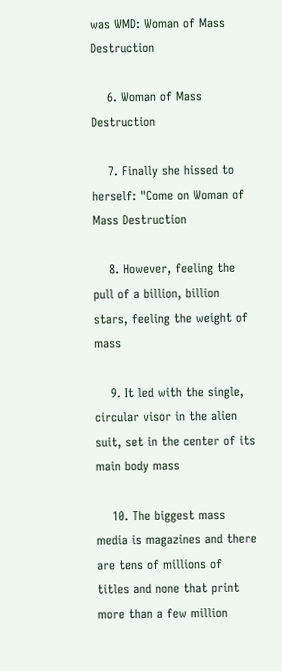was WMD: Woman of Mass Destruction

    6. Woman of Mass Destruction

    7. Finally she hissed to herself: "Come on Woman of Mass Destruction

    8. However, feeling the pull of a billion, billion stars, feeling the weight of mass

    9. It led with the single, circular visor in the alien suit, set in the center of its main body mass

    10. The biggest mass media is magazines and there are tens of millions of titles and none that print more than a few million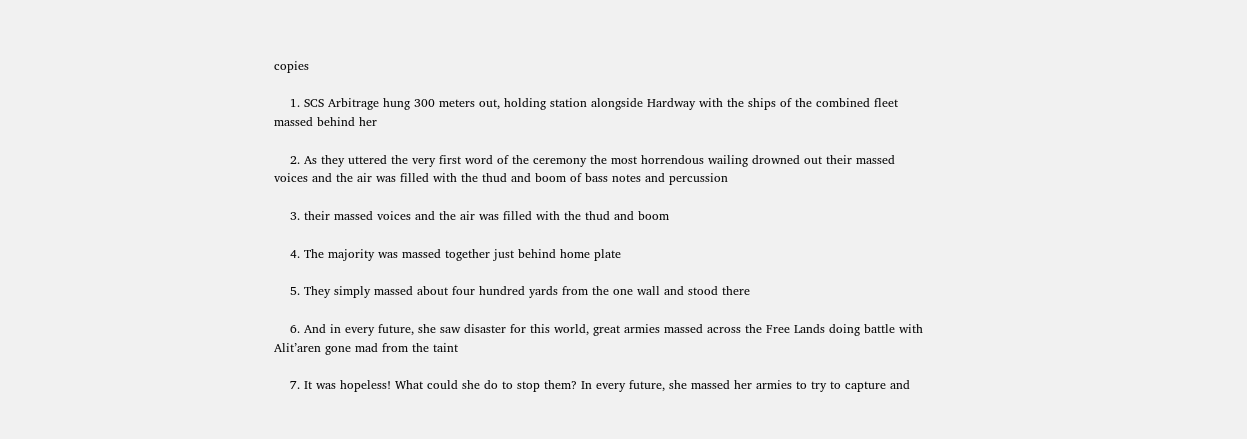copies

    1. SCS Arbitrage hung 300 meters out, holding station alongside Hardway with the ships of the combined fleet massed behind her

    2. As they uttered the very first word of the ceremony the most horrendous wailing drowned out their massed voices and the air was filled with the thud and boom of bass notes and percussion

    3. their massed voices and the air was filled with the thud and boom

    4. The majority was massed together just behind home plate

    5. They simply massed about four hundred yards from the one wall and stood there

    6. And in every future, she saw disaster for this world, great armies massed across the Free Lands doing battle with Alit’aren gone mad from the taint

    7. It was hopeless! What could she do to stop them? In every future, she massed her armies to try to capture and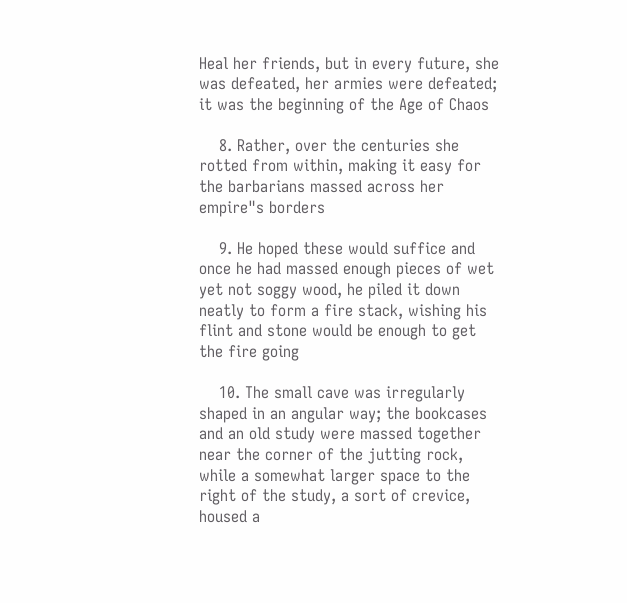Heal her friends, but in every future, she was defeated, her armies were defeated; it was the beginning of the Age of Chaos

    8. Rather, over the centuries she rotted from within, making it easy for the barbarians massed across her empire"s borders

    9. He hoped these would suffice and once he had massed enough pieces of wet yet not soggy wood, he piled it down neatly to form a fire stack, wishing his flint and stone would be enough to get the fire going

    10. The small cave was irregularly shaped in an angular way; the bookcases and an old study were massed together near the corner of the jutting rock, while a somewhat larger space to the right of the study, a sort of crevice, housed a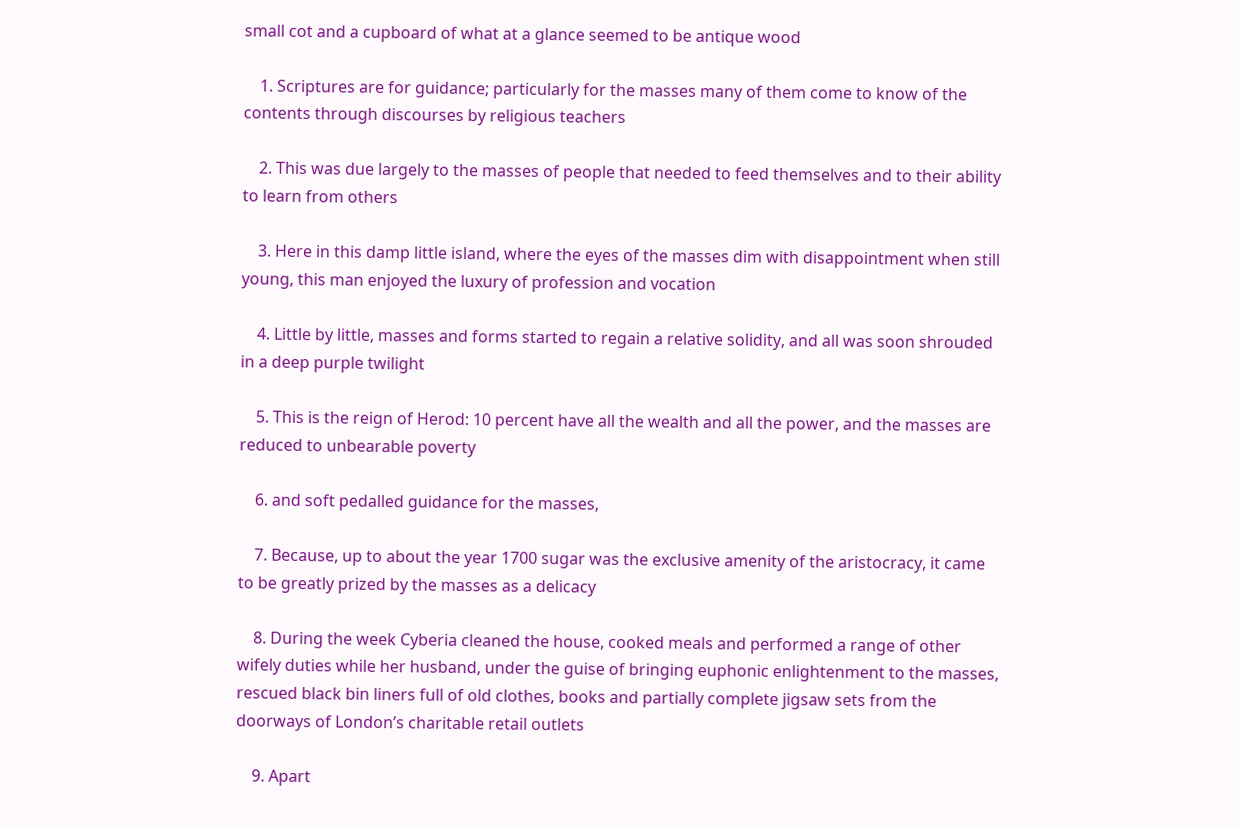small cot and a cupboard of what at a glance seemed to be antique wood

    1. Scriptures are for guidance; particularly for the masses many of them come to know of the contents through discourses by religious teachers

    2. This was due largely to the masses of people that needed to feed themselves and to their ability to learn from others

    3. Here in this damp little island, where the eyes of the masses dim with disappointment when still young, this man enjoyed the luxury of profession and vocation

    4. Little by little, masses and forms started to regain a relative solidity, and all was soon shrouded in a deep purple twilight

    5. This is the reign of Herod: 10 percent have all the wealth and all the power, and the masses are reduced to unbearable poverty

    6. and soft pedalled guidance for the masses,

    7. Because, up to about the year 1700 sugar was the exclusive amenity of the aristocracy, it came to be greatly prized by the masses as a delicacy

    8. During the week Cyberia cleaned the house, cooked meals and performed a range of other wifely duties while her husband, under the guise of bringing euphonic enlightenment to the masses, rescued black bin liners full of old clothes, books and partially complete jigsaw sets from the doorways of London’s charitable retail outlets

    9. Apart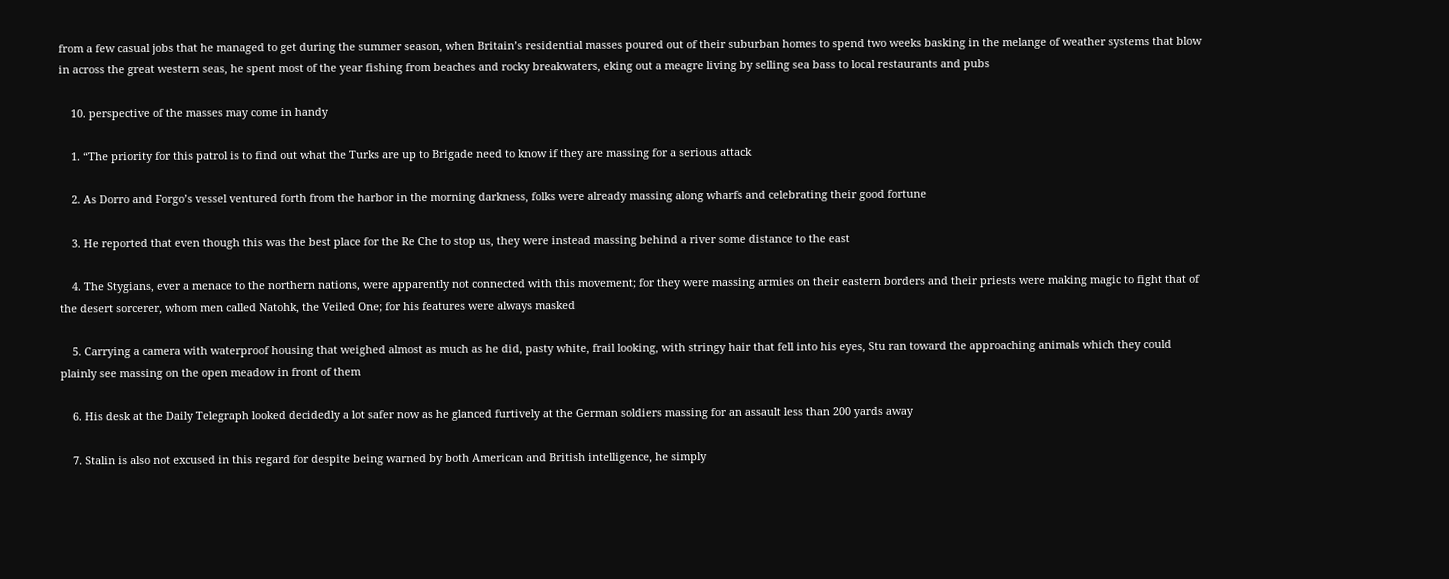from a few casual jobs that he managed to get during the summer season, when Britain’s residential masses poured out of their suburban homes to spend two weeks basking in the melange of weather systems that blow in across the great western seas, he spent most of the year fishing from beaches and rocky breakwaters, eking out a meagre living by selling sea bass to local restaurants and pubs

    10. perspective of the masses may come in handy

    1. “The priority for this patrol is to find out what the Turks are up to Brigade need to know if they are massing for a serious attack

    2. As Dorro and Forgo’s vessel ventured forth from the harbor in the morning darkness, folks were already massing along wharfs and celebrating their good fortune

    3. He reported that even though this was the best place for the Re Che to stop us, they were instead massing behind a river some distance to the east

    4. The Stygians, ever a menace to the northern nations, were apparently not connected with this movement; for they were massing armies on their eastern borders and their priests were making magic to fight that of the desert sorcerer, whom men called Natohk, the Veiled One; for his features were always masked

    5. Carrying a camera with waterproof housing that weighed almost as much as he did, pasty white, frail looking, with stringy hair that fell into his eyes, Stu ran toward the approaching animals which they could plainly see massing on the open meadow in front of them

    6. His desk at the Daily Telegraph looked decidedly a lot safer now as he glanced furtively at the German soldiers massing for an assault less than 200 yards away

    7. Stalin is also not excused in this regard for despite being warned by both American and British intelligence, he simply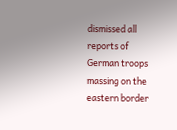dismissed all reports of German troops massing on the eastern border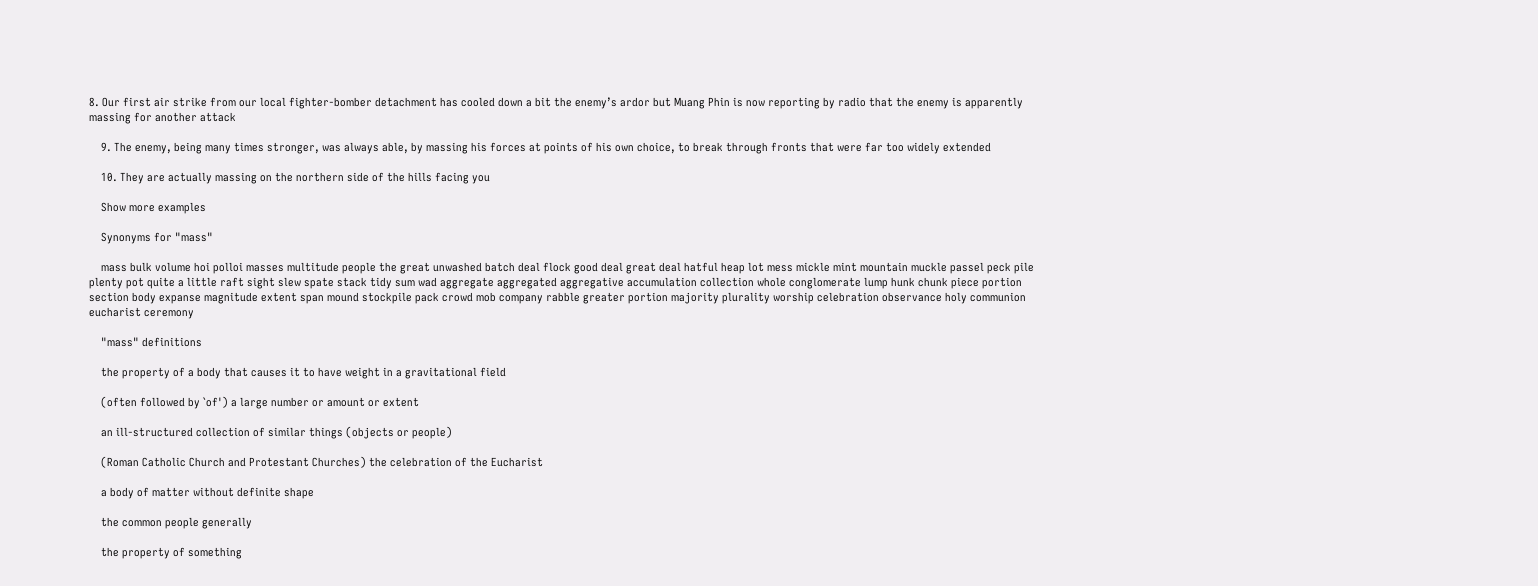8. Our first air strike from our local fighter-bomber detachment has cooled down a bit the enemy’s ardor but Muang Phin is now reporting by radio that the enemy is apparently massing for another attack

    9. The enemy, being many times stronger, was always able, by massing his forces at points of his own choice, to break through fronts that were far too widely extended

    10. They are actually massing on the northern side of the hills facing you

    Show more examples

    Synonyms for "mass"

    mass bulk volume hoi polloi masses multitude people the great unwashed batch deal flock good deal great deal hatful heap lot mess mickle mint mountain muckle passel peck pile plenty pot quite a little raft sight slew spate stack tidy sum wad aggregate aggregated aggregative accumulation collection whole conglomerate lump hunk chunk piece portion section body expanse magnitude extent span mound stockpile pack crowd mob company rabble greater portion majority plurality worship celebration observance holy communion eucharist ceremony

    "mass" definitions

    the property of a body that causes it to have weight in a gravitational field

    (often followed by `of') a large number or amount or extent

    an ill-structured collection of similar things (objects or people)

    (Roman Catholic Church and Protestant Churches) the celebration of the Eucharist

    a body of matter without definite shape

    the common people generally

    the property of something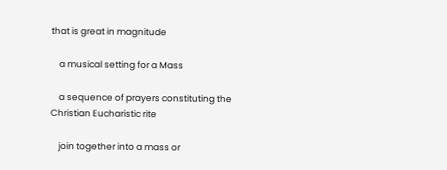that is great in magnitude

    a musical setting for a Mass

    a sequence of prayers constituting the Christian Eucharistic rite

    join together into a mass or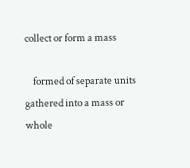collect or form a mass

    formed of separate units gathered into a mass or whole